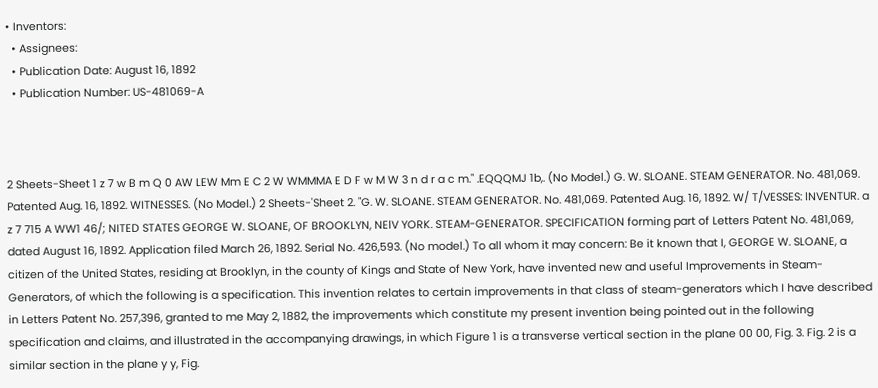• Inventors:
  • Assignees:
  • Publication Date: August 16, 1892
  • Publication Number: US-481069-A



2 Sheets-Sheet 1 z 7 w B m Q 0 AW LEW Mm E C 2 W WMMMA E D F w M W 3 n d r a c m." .EQQQMJ 1b,. (No Model.) G. W. SLOANE. STEAM GENERATOR. No. 481,069. Patented Aug. 16, 1892. WITNESSES. (No Model.) 2 Sheets-'Sheet 2. "G. W. SLOANE. STEAM GENERATOR. No. 481,069. Patented Aug. 16, 1892. W/ T/VESSES: lNVENTUR. a z 7 715 A WW1 46/; NITED STATES GEORGE W. SLOANE, OF BROOKLYN, NElV YORK. STEAM-GENERATOR. SPECIFICATION forming part of Letters Patent No. 481,069, dated August 16, 1892. Application filed March 26, 1892. Serial No. 426,593. (No model.) To all whom it may concern: Be it known that I, GEORGE W. SLOANE, a citizen of the United States, residing at Brooklyn, in the county of Kings and State of New York, have invented new and useful Improvements in Steam-Generators, of which the following is a specification. This invention relates to certain improvements in that class of steam-generators which I have described in Letters Patent No. 257,396, granted to me May 2, 1882, the improvements which constitute my present invention being pointed out in the following specification and claims, and illustrated in the accompanying drawings, in which Figure 1 is a transverse vertical section in the plane 00 00, Fig. 3. Fig. 2 is a similar section in the plane y y, Fig.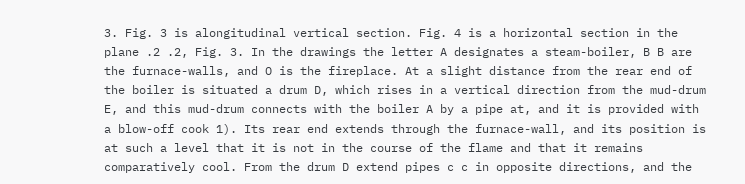3. Fig. 3 is alongitudinal vertical section. Fig. 4 is a horizontal section in the plane .2 .2, Fig. 3. In the drawings the letter A designates a steam-boiler, B B are the furnace-walls, and O is the fireplace. At a slight distance from the rear end of the boiler is situated a drum D, which rises in a vertical direction from the mud-drum E, and this mud-drum connects with the boiler A by a pipe at, and it is provided with a blow-off cook 1). Its rear end extends through the furnace-wall, and its position is at such a level that it is not in the course of the flame and that it remains comparatively cool. From the drum D extend pipes c c in opposite directions, and the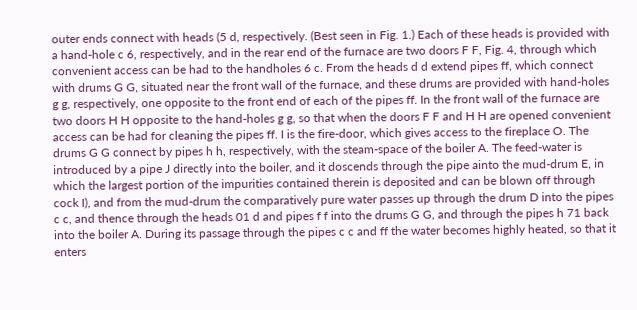outer ends connect with heads (5 d, respectively. (Best seen in Fig. 1.) Each of these heads is provided with a hand-hole c 6, respectively, and in the rear end of the furnace are two doors F F, Fig. 4, through which convenient access can be had to the handholes 6 c. From the heads d d extend pipes ff, which connect with drums G G, situated near the front wall of the furnace, and these drums are provided with hand-holes g g, respectively, one opposite to the front end of each of the pipes ff. In the front wall of the furnace are two doors H H opposite to the hand-holes g g, so that when the doors F F and H H are opened convenient access can be had for cleaning the pipes ff. I is the fire-door, which gives access to the fireplace O. The drums G G connect by pipes h h, respectively, with the steam-space of the boiler A. The feed-water is introduced by a pipe J directly into the boiler, and it doscends through the pipe ainto the mud-drum E, in which the largest portion of the impurities contained therein is deposited and can be blown off through cock I), and from the mud-drum the comparatively pure water passes up through the drum D into the pipes c c, and thence through the heads 01 d and pipes f f into the drums G G, and through the pipes h 71 back into the boiler A. During its passage through the pipes c c and ff the water becomes highly heated, so that it enters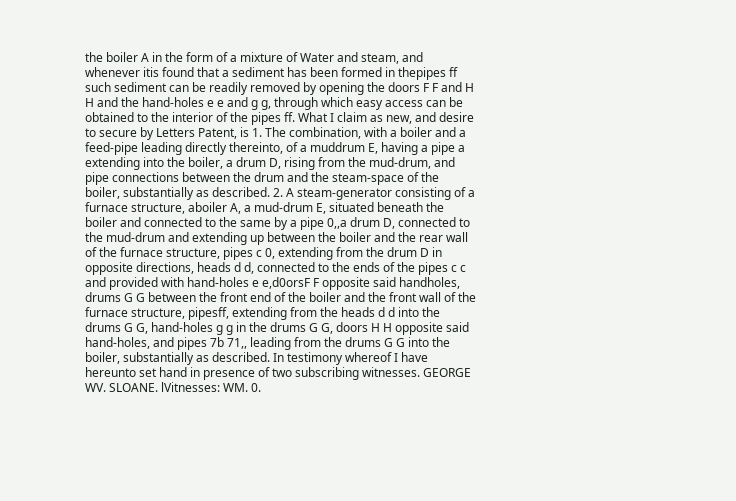the boiler A in the form of a mixture of Water and steam, and whenever itis found that a sediment has been formed in thepipes ff such sediment can be readily removed by opening the doors F F and H H and the hand-holes e e and g g, through which easy access can be obtained to the interior of the pipes ff. What I claim as new, and desire to secure by Letters Patent, is 1. The combination, with a boiler and a feed-pipe leading directly thereinto, of a muddrum E, having a pipe a extending into the boiler, a drum D, rising from the mud-drum, and pipe connections between the drum and the steam-space of the boiler, substantially as described. 2. A steam-generator consisting of a furnace structure, aboiler A, a mud-drum E, situated beneath the boiler and connected to the same by a pipe 0,,a drum D, connected to the mud-drum and extending up between the boiler and the rear wall of the furnace structure, pipes c 0, extending from the drum D in opposite directions, heads d d, connected to the ends of the pipes c c and provided with hand-holes e e,d0orsF F opposite said handholes, drums G G between the front end of the boiler and the front wall of the furnace structure, pipesff, extending from the heads d d into the drums G G, hand-holes g g in the drums G G, doors H H opposite said hand-holes, and pipes 7b 71,, leading from the drums G G into the boiler, substantially as described. In testimony whereof I have hereunto set hand in presence of two subscribing witnesses. GEORGE WV. SLOANE. lVitnesses: WM. 0.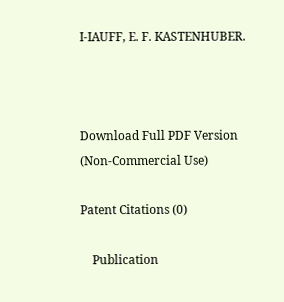I-IAUFF, E. F. KASTENHUBER.



Download Full PDF Version (Non-Commercial Use)

Patent Citations (0)

    Publication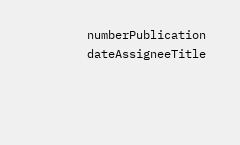numberPublication dateAssigneeTitle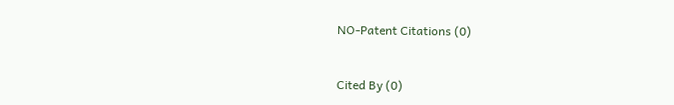NO-Patent Citations (0)


Cited By (0)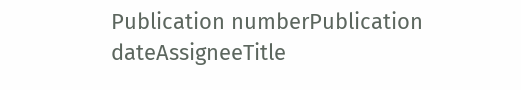Publication numberPublication dateAssigneeTitle